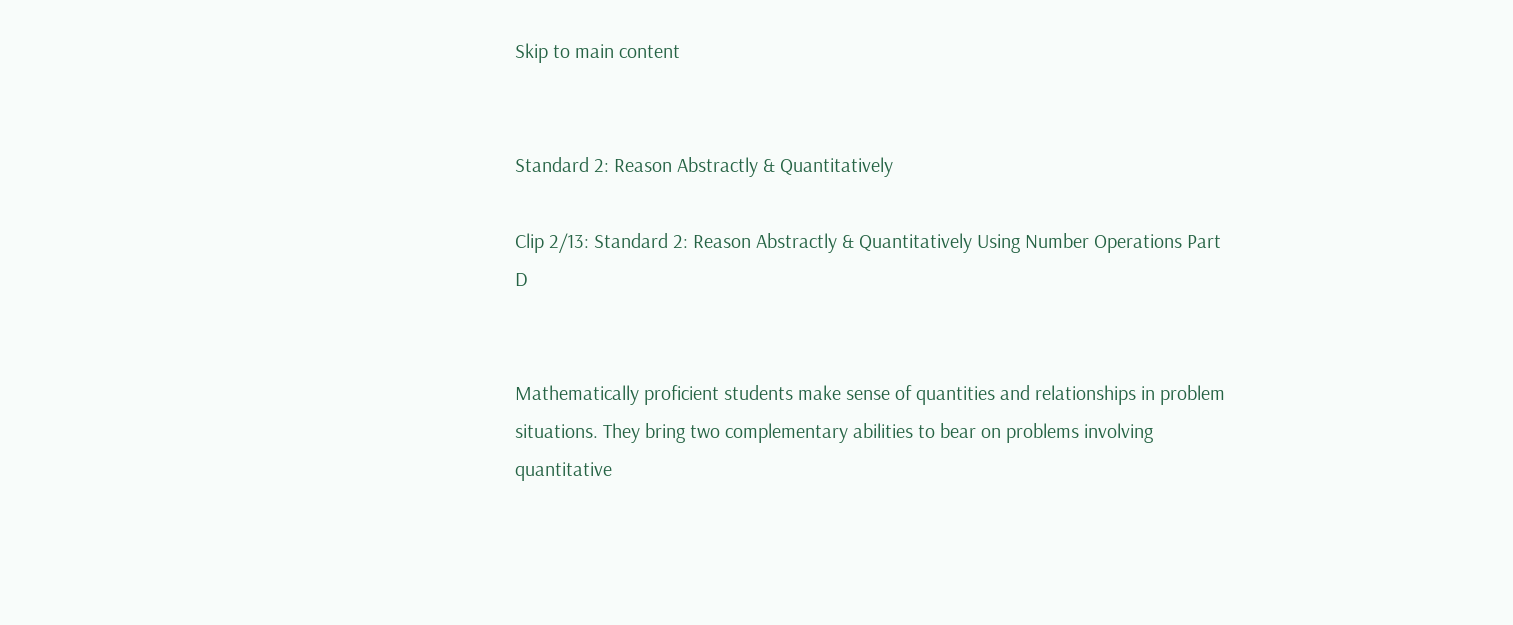Skip to main content


Standard 2: Reason Abstractly & Quantitatively

Clip 2/13: Standard 2: Reason Abstractly & Quantitatively Using Number Operations Part D


Mathematically proficient students make sense of quantities and relationships in problem situations. They bring two complementary abilities to bear on problems involving quantitative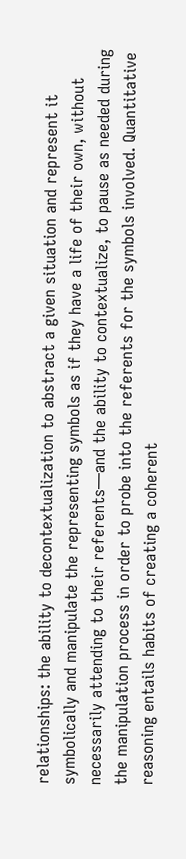relationships: the ability to decontextualization to abstract a given situation and represent it symbolically and manipulate the representing symbols as if they have a life of their own, without necessarily attending to their referents—and the ability to contextualize, to pause as needed during the manipulation process in order to probe into the referents for the symbols involved. Quantitative reasoning entails habits of creating a coherent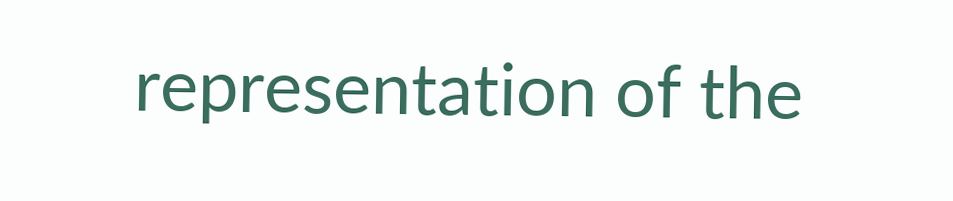representation of the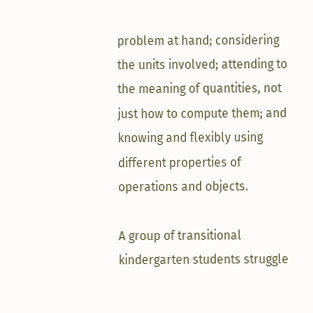problem at hand; considering the units involved; attending to the meaning of quantities, not just how to compute them; and knowing and flexibly using different properties of operations and objects.

A group of transitional kindergarten students struggle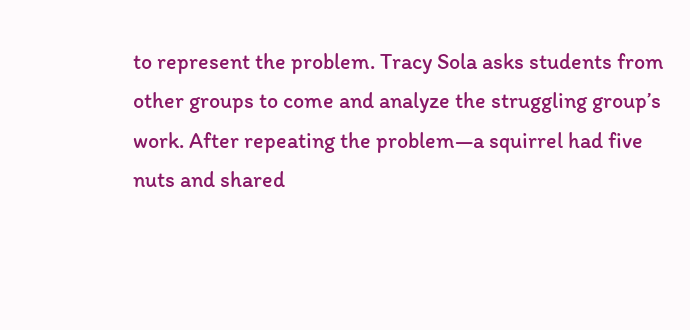to represent the problem. Tracy Sola asks students from other groups to come and analyze the struggling group’s work. After repeating the problem—a squirrel had five nuts and shared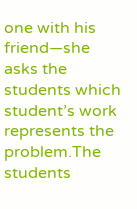one with his friend—she asks the students which student’s work represents the problem.The students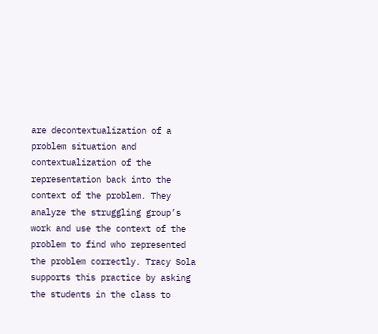are decontextualization of a problem situation and contextualization of the representation back into the context of the problem. They analyze the struggling group’s work and use the context of the problem to find who represented the problem correctly. Tracy Sola supports this practice by asking the students in the class to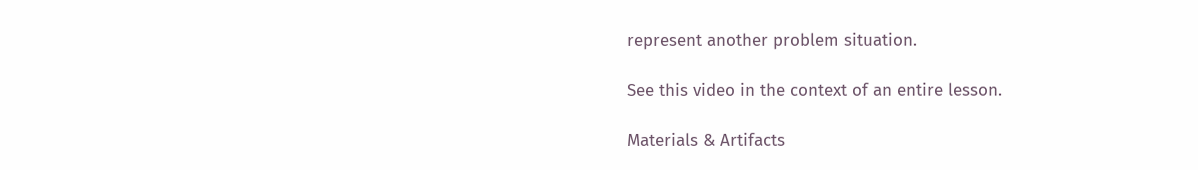represent another problem situation.

See this video in the context of an entire lesson.

Materials & Artifacts